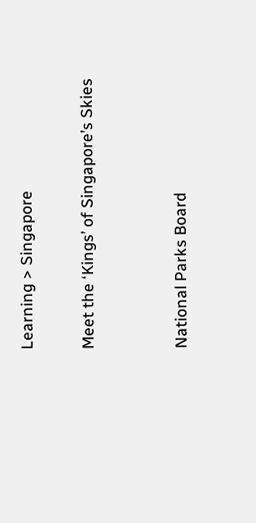Learning > Singapore

Meet the ‘Kings’ of Singapore’s Skies


National Parks Board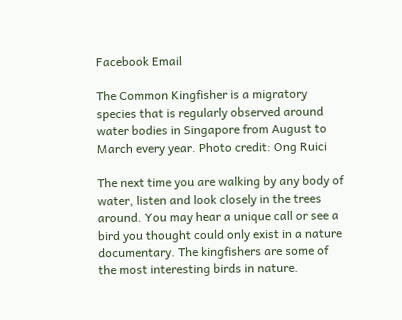Facebook Email

The Common Kingfisher is a migratory species that is regularly observed around water bodies in Singapore from August to March every year. Photo credit: Ong Ruici

The next time you are walking by any body of water, listen and look closely in the trees around. You may hear a unique call or see a bird you thought could only exist in a nature documentary. The kingfishers are some of the most interesting birds in nature.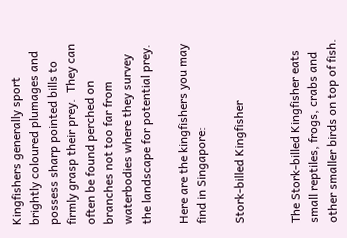Kingfishers generally sport brightly coloured plumages and possess sharp pointed bills to firmly grasp their prey.  They can often be found perched on branches not too far from waterbodies where they survey the landscape for potential prey.

Here are the kingfishers you may find in Singapore:

Stork-billed Kingfisher


The Stork-billed Kingfisher eats small reptiles, frogs, crabs and other smaller birds on top of fish.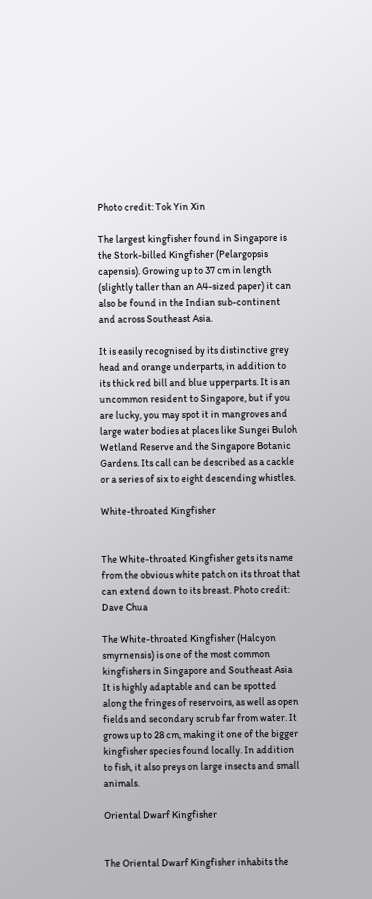Photo credit: Tok Yin Xin

The largest kingfisher found in Singapore is the Stork-billed Kingfisher (Pelargopsis capensis). Growing up to 37 cm in length (slightly taller than an A4-sized paper) it can also be found in the Indian sub-continent and across Southeast Asia.

It is easily recognised by its distinctive grey head and orange underparts, in addition to its thick red bill and blue upperparts. It is an uncommon resident to Singapore, but if you are lucky, you may spot it in mangroves and large water bodies at places like Sungei Buloh Wetland Reserve and the Singapore Botanic Gardens. Its call can be described as a cackle or a series of six to eight descending whistles.

White-throated Kingfisher


The White-throated Kingfisher gets its name from the obvious white patch on its throat that can extend down to its breast. Photo credit: Dave Chua

The White-throated Kingfisher (Halcyon smyrnensis) is one of the most common kingfishers in Singapore and Southeast Asia It is highly adaptable and can be spotted along the fringes of reservoirs, as well as open fields and secondary scrub far from water. It grows up to 28 cm, making it one of the bigger kingfisher species found locally. In addition to fish, it also preys on large insects and small animals.

Oriental Dwarf Kingfisher


The Oriental Dwarf Kingfisher inhabits the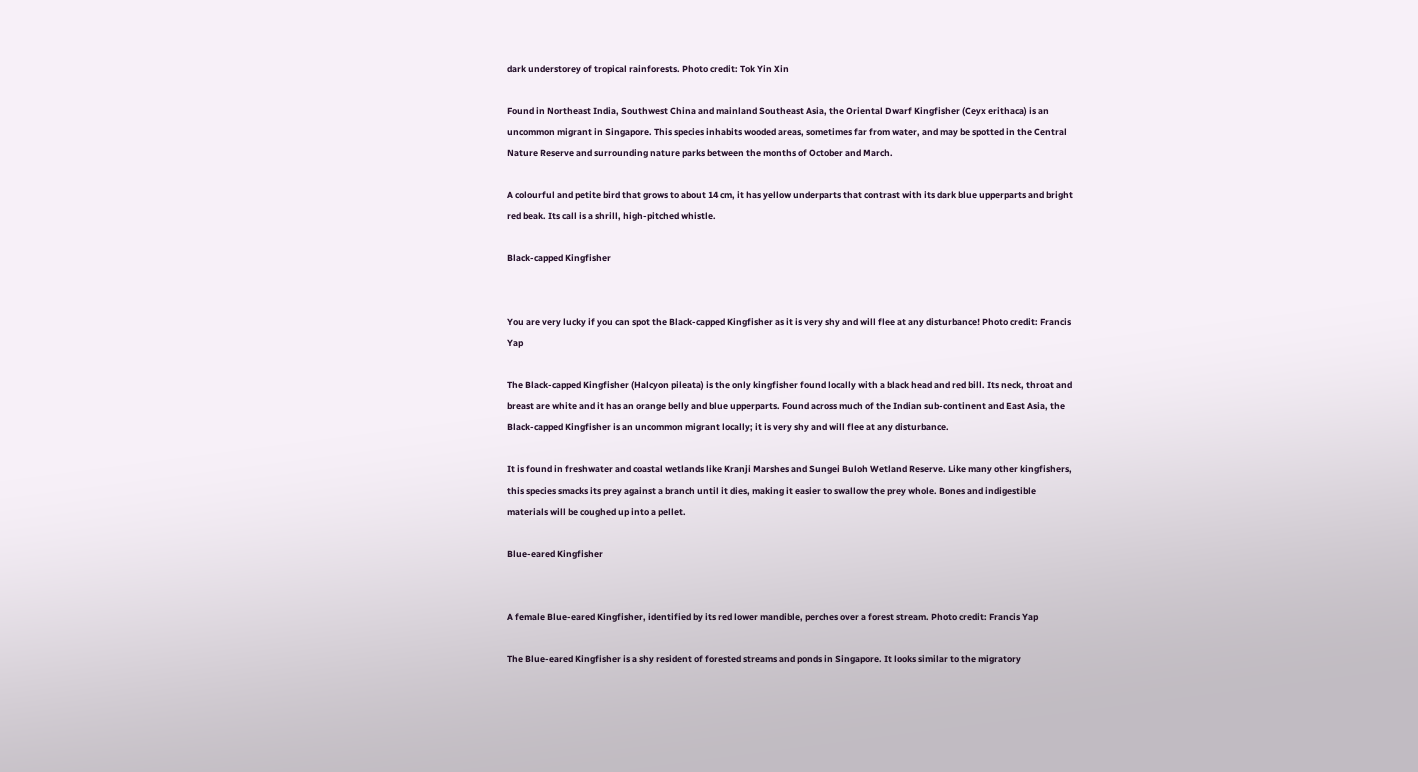dark understorey of tropical rainforests. Photo credit: Tok Yin Xin

Found in Northeast India, Southwest China and mainland Southeast Asia, the Oriental Dwarf Kingfisher (Ceyx erithaca) is an uncommon migrant in Singapore. This species inhabits wooded areas, sometimes far from water, and may be spotted in the Central Nature Reserve and surrounding nature parks between the months of October and March.

A colourful and petite bird that grows to about 14 cm, it has yellow underparts that contrast with its dark blue upperparts and bright red beak. Its call is a shrill, high-pitched whistle.

Black-capped Kingfisher


You are very lucky if you can spot the Black-capped Kingfisher as it is very shy and will flee at any disturbance! Photo credit: Francis Yap

The Black-capped Kingfisher (Halcyon pileata) is the only kingfisher found locally with a black head and red bill. Its neck, throat and breast are white and it has an orange belly and blue upperparts. Found across much of the Indian sub-continent and East Asia, the Black-capped Kingfisher is an uncommon migrant locally; it is very shy and will flee at any disturbance.

It is found in freshwater and coastal wetlands like Kranji Marshes and Sungei Buloh Wetland Reserve. Like many other kingfishers, this species smacks its prey against a branch until it dies, making it easier to swallow the prey whole. Bones and indigestible materials will be coughed up into a pellet.

Blue-eared Kingfisher


A female Blue-eared Kingfisher, identified by its red lower mandible, perches over a forest stream. Photo credit: Francis Yap

The Blue-eared Kingfisher is a shy resident of forested streams and ponds in Singapore. It looks similar to the migratory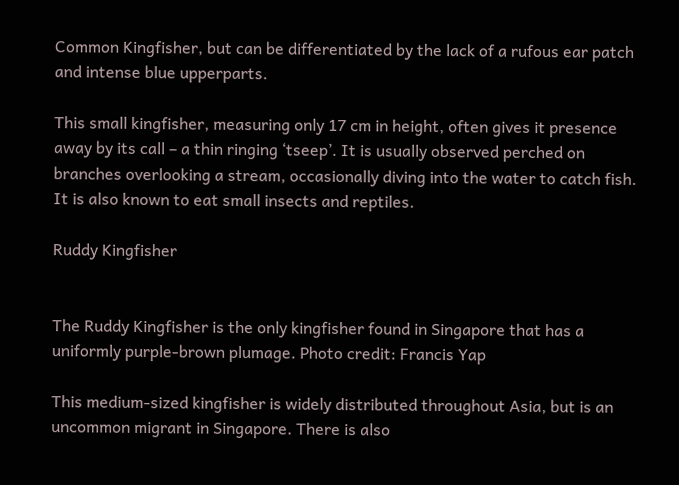Common Kingfisher, but can be differentiated by the lack of a rufous ear patch and intense blue upperparts.

This small kingfisher, measuring only 17 cm in height, often gives it presence away by its call – a thin ringing ‘tseep’. It is usually observed perched on branches overlooking a stream, occasionally diving into the water to catch fish. It is also known to eat small insects and reptiles.

Ruddy Kingfisher


The Ruddy Kingfisher is the only kingfisher found in Singapore that has a uniformly purple-brown plumage. Photo credit: Francis Yap

This medium-sized kingfisher is widely distributed throughout Asia, but is an uncommon migrant in Singapore. There is also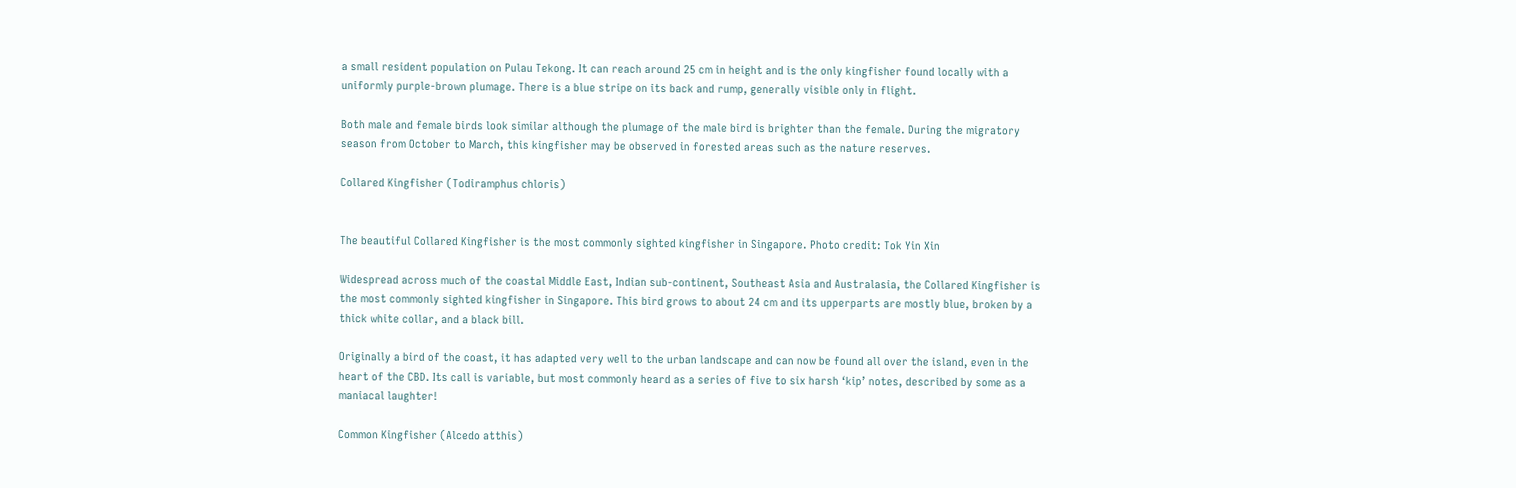a small resident population on Pulau Tekong. It can reach around 25 cm in height and is the only kingfisher found locally with a uniformly purple-brown plumage. There is a blue stripe on its back and rump, generally visible only in flight.

Both male and female birds look similar although the plumage of the male bird is brighter than the female. During the migratory season from October to March, this kingfisher may be observed in forested areas such as the nature reserves.

Collared Kingfisher (Todiramphus chloris)


The beautiful Collared Kingfisher is the most commonly sighted kingfisher in Singapore. Photo credit: Tok Yin Xin

Widespread across much of the coastal Middle East, Indian sub-continent, Southeast Asia and Australasia, the Collared Kingfisher is the most commonly sighted kingfisher in Singapore. This bird grows to about 24 cm and its upperparts are mostly blue, broken by a thick white collar, and a black bill.

Originally a bird of the coast, it has adapted very well to the urban landscape and can now be found all over the island, even in the heart of the CBD. Its call is variable, but most commonly heard as a series of five to six harsh ‘kip’ notes, described by some as a maniacal laughter!

Common Kingfisher (Alcedo atthis)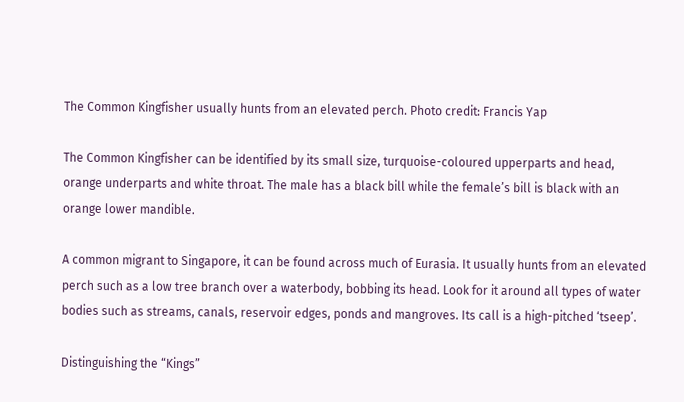The Common Kingfisher usually hunts from an elevated perch. Photo credit: Francis Yap

The Common Kingfisher can be identified by its small size, turquoise-coloured upperparts and head, orange underparts and white throat. The male has a black bill while the female’s bill is black with an orange lower mandible.

A common migrant to Singapore, it can be found across much of Eurasia. It usually hunts from an elevated perch such as a low tree branch over a waterbody, bobbing its head. Look for it around all types of water bodies such as streams, canals, reservoir edges, ponds and mangroves. Its call is a high-pitched ‘tseep’.

Distinguishing the “Kings”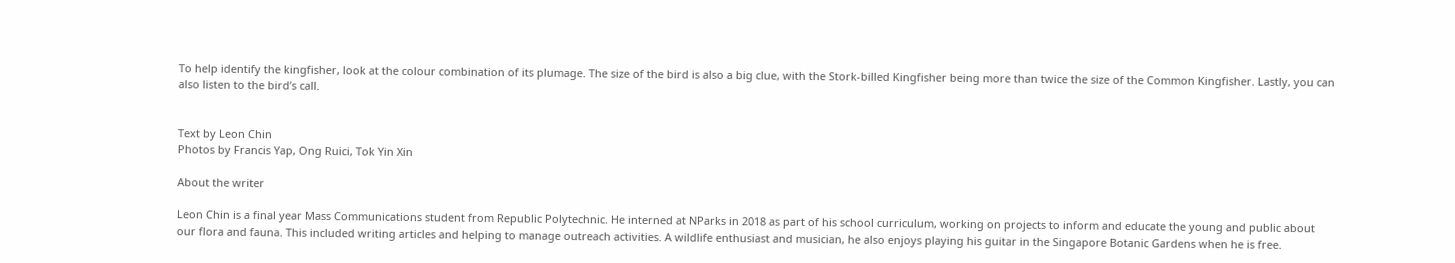To help identify the kingfisher, look at the colour combination of its plumage. The size of the bird is also a big clue, with the Stork-billed Kingfisher being more than twice the size of the Common Kingfisher. Lastly, you can also listen to the bird’s call.


Text by Leon Chin
Photos by Francis Yap, Ong Ruici, Tok Yin Xin

About the writer

Leon Chin is a final year Mass Communications student from Republic Polytechnic. He interned at NParks in 2018 as part of his school curriculum, working on projects to inform and educate the young and public about our flora and fauna. This included writing articles and helping to manage outreach activities. A wildlife enthusiast and musician, he also enjoys playing his guitar in the Singapore Botanic Gardens when he is free.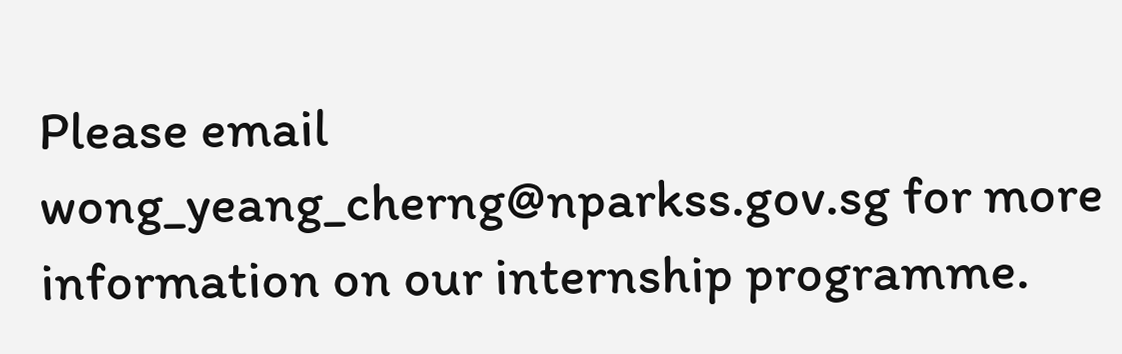Please email wong_yeang_cherng@nparkss.gov.sg for more information on our internship programme.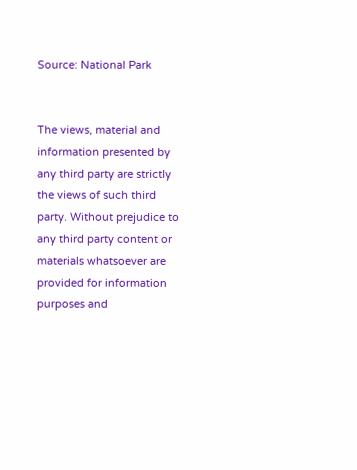Source: National Park


The views, material and information presented by any third party are strictly the views of such third party. Without prejudice to any third party content or materials whatsoever are provided for information purposes and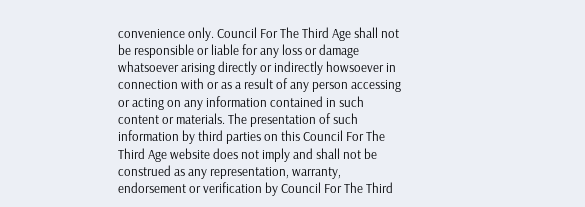convenience only. Council For The Third Age shall not be responsible or liable for any loss or damage whatsoever arising directly or indirectly howsoever in connection with or as a result of any person accessing or acting on any information contained in such content or materials. The presentation of such information by third parties on this Council For The Third Age website does not imply and shall not be construed as any representation, warranty, endorsement or verification by Council For The Third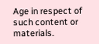Age in respect of such content or materials.